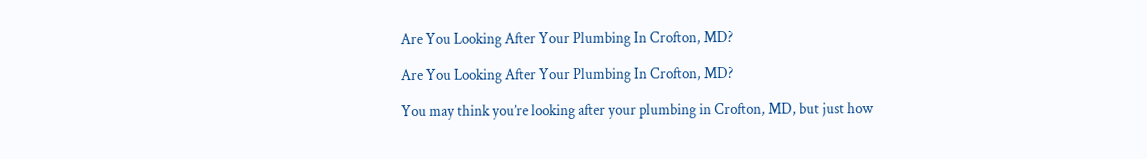Are You Looking After Your Plumbing In Crofton, MD?

Are You Looking After Your Plumbing In Crofton, MD?

You may think you’re looking after your plumbing in Crofton, MD, but just how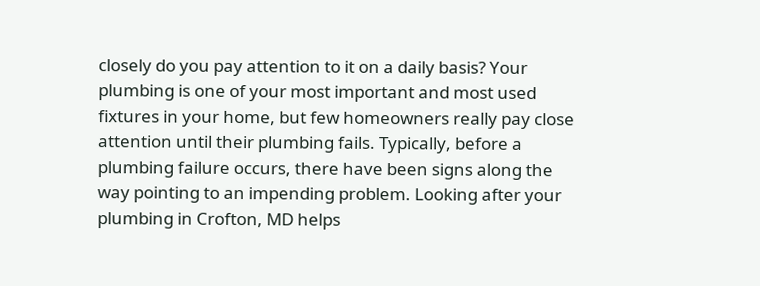closely do you pay attention to it on a daily basis? Your plumbing is one of your most important and most used fixtures in your home, but few homeowners really pay close attention until their plumbing fails. Typically, before a plumbing failure occurs, there have been signs along the way pointing to an impending problem. Looking after your plumbing in Crofton, MD helps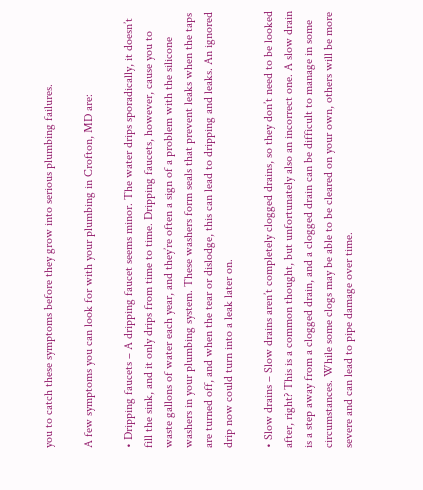you to catch these symptoms before they grow into serious plumbing failures.

A few symptoms you can look for with your plumbing in Crofton, MD are:

• Dripping faucets – A dripping faucet seems minor. The water drips sporadically, it doesn’t fill the sink, and it only drips from time to time. Dripping faucets, however, cause you to waste gallons of water each year, and they’re often a sign of a problem with the silicone washers in your plumbing system. These washers form seals that prevent leaks when the taps are turned off, and when the tear or dislodge, this can lead to dripping and leaks. An ignored drip now could turn into a leak later on.

• Slow drains – Slow drains aren’t completely clogged drains, so they don’t need to be looked after, right? This is a common thought, but unfortunately also an incorrect one. A slow drain is a step away from a clogged drain, and a clogged drain can be difficult to manage in some circumstances. While some clogs may be able to be cleared on your own, others will be more severe and can lead to pipe damage over time.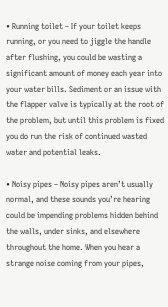• Running toilet – If your toilet keeps running, or you need to jiggle the handle after flushing, you could be wasting a significant amount of money each year into your water bills. Sediment or an issue with the flapper valve is typically at the root of the problem, but until this problem is fixed you do run the risk of continued wasted water and potential leaks.

• Noisy pipes – Noisy pipes aren’t usually normal, and these sounds you’re hearing could be impending problems hidden behind the walls, under sinks, and elsewhere throughout the home. When you hear a strange noise coming from your pipes,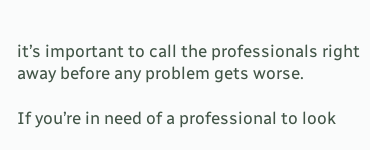it’s important to call the professionals right away before any problem gets worse.

If you’re in need of a professional to look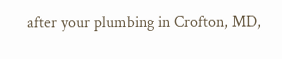after your plumbing in Crofton, MD,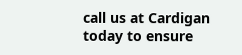call us at Cardigan today to ensure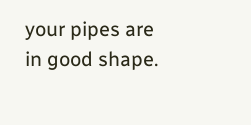your pipes are in good shape.